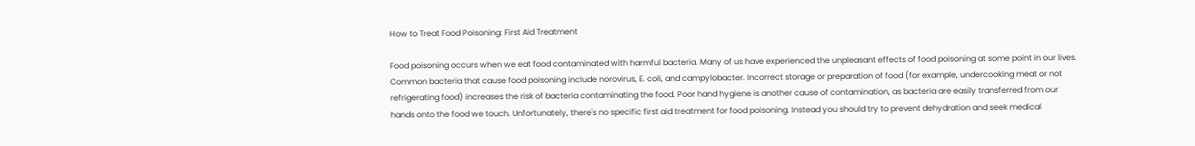How to Treat Food Poisoning: First Aid Treatment

Food poisoning occurs when we eat food contaminated with harmful bacteria. Many of us have experienced the unpleasant effects of food poisoning at some point in our lives. Common bacteria that cause food poisoning include norovirus, E. coli, and campylobacter. Incorrect storage or preparation of food (for example, undercooking meat or not refrigerating food) increases the risk of bacteria contaminating the food. Poor hand hygiene is another cause of contamination, as bacteria are easily transferred from our hands onto the food we touch. Unfortunately, there's no specific first aid treatment for food poisoning. Instead you should try to prevent dehydration and seek medical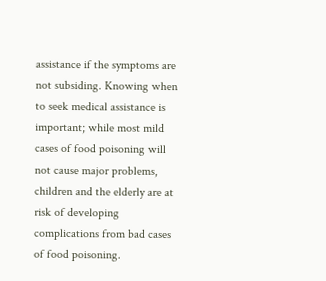assistance if the symptoms are not subsiding. Knowing when to seek medical assistance is important; while most mild cases of food poisoning will not cause major problems, children and the elderly are at risk of developing complications from bad cases of food poisoning.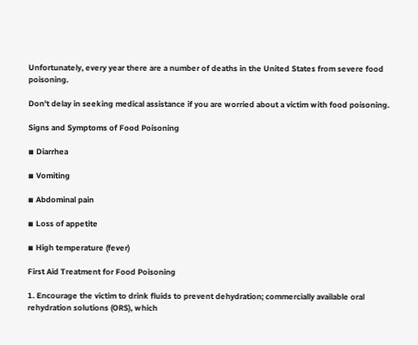Unfortunately, every year there are a number of deaths in the United States from severe food poisoning.

Don't delay in seeking medical assistance if you are worried about a victim with food poisoning.

Signs and Symptoms of Food Poisoning

◾ Diarrhea

◾ Vomiting

◾ Abdominal pain

◾ Loss of appetite

◾ High temperature (fever)

First Aid Treatment for Food Poisoning

1. Encourage the victim to drink fluids to prevent dehydration; commercially available oral rehydration solutions (ORS), which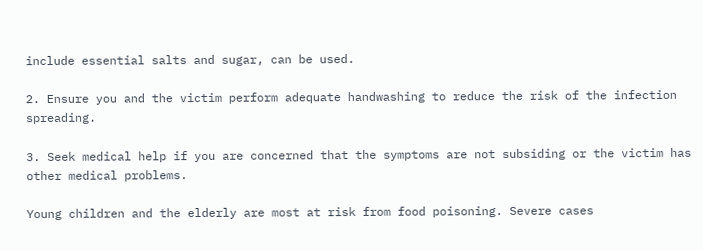include essential salts and sugar, can be used.

2. Ensure you and the victim perform adequate handwashing to reduce the risk of the infection spreading.

3. Seek medical help if you are concerned that the symptoms are not subsiding or the victim has other medical problems.

Young children and the elderly are most at risk from food poisoning. Severe cases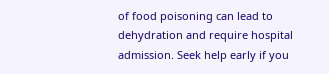of food poisoning can lead to dehydration and require hospital admission. Seek help early if you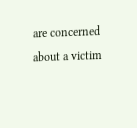are concerned about a victim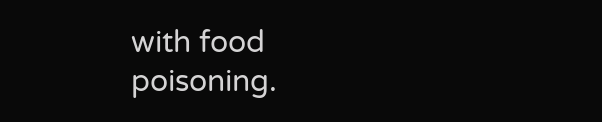with food poisoning.